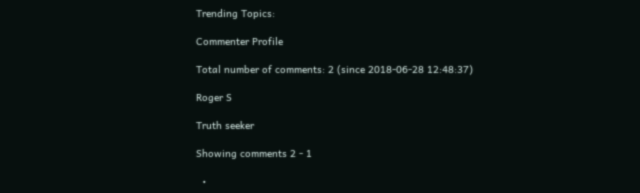Trending Topics:

Commenter Profile

Total number of comments: 2 (since 2018-06-28 12:48:37)

Roger S

Truth seeker

Showing comments 2 - 1

  •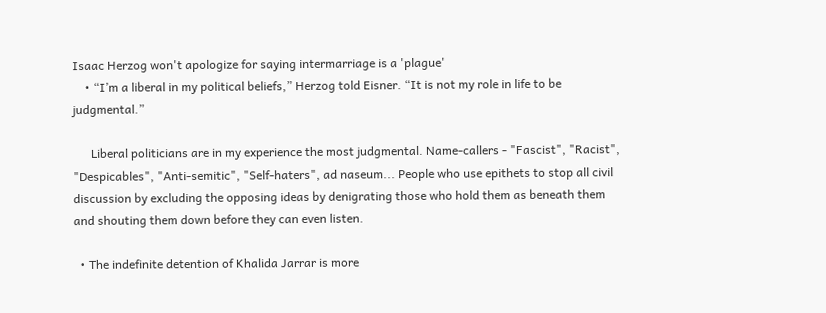Isaac Herzog won't apologize for saying intermarriage is a 'plague'
    • “I’m a liberal in my political beliefs,” Herzog told Eisner. “It is not my role in life to be judgmental.”

      Liberal politicians are in my experience the most judgmental. Name-callers - "Fascist", "Racist", "Despicables", "Anti-semitic", "Self-haters", ad naseum... People who use epithets to stop all civil discussion by excluding the opposing ideas by denigrating those who hold them as beneath them and shouting them down before they can even listen.

  • The indefinite detention of Khalida Jarrar is more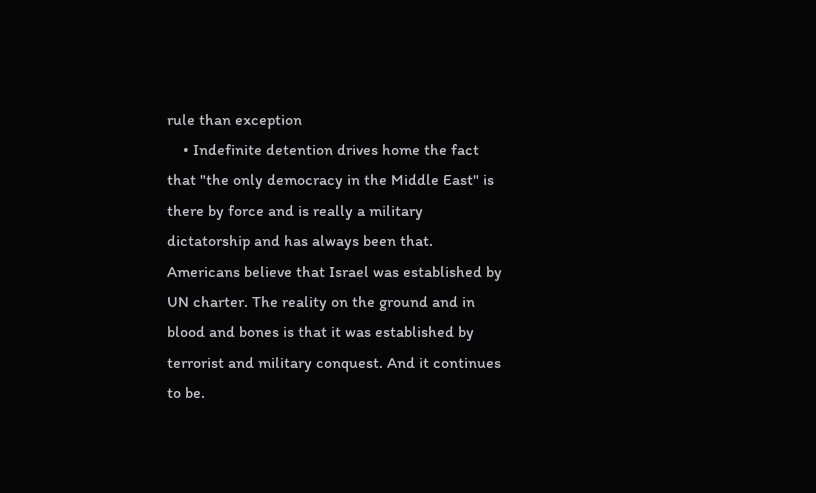rule than exception
    • Indefinite detention drives home the fact that "the only democracy in the Middle East" is there by force and is really a military dictatorship and has always been that. Americans believe that Israel was established by UN charter. The reality on the ground and in blood and bones is that it was established by terrorist and military conquest. And it continues to be.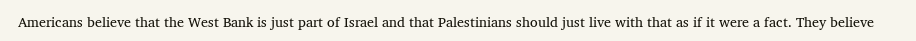Americans believe that the West Bank is just part of Israel and that Palestinians should just live with that as if it were a fact. They believe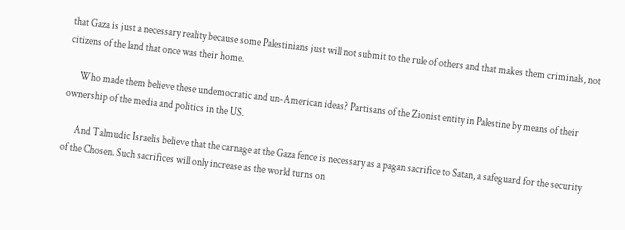that Gaza is just a necessary reality because some Palestinians just will not submit to the rule of others and that makes them criminals, not citizens of the land that once was their home.

      Who made them believe these undemocratic and un-American ideas? Partisans of the Zionist entity in Palestine by means of their ownership of the media and politics in the US.

      And Talmudic Israelis believe that the carnage at the Gaza fence is necessary as a pagan sacrifice to Satan, a safeguard for the security of the Chosen. Such sacrifices will only increase as the world turns on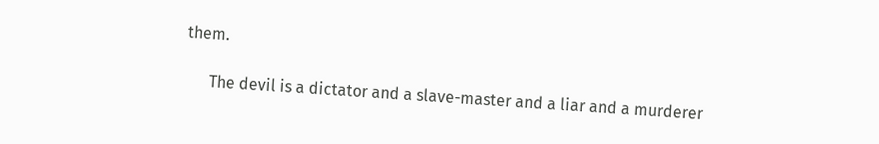them.

      The devil is a dictator and a slave-master and a liar and a murderer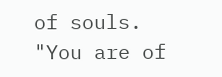of souls. "You are of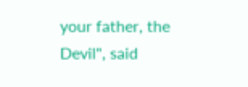your father, the Devil", said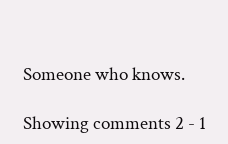Someone who knows.

Showing comments 2 - 1